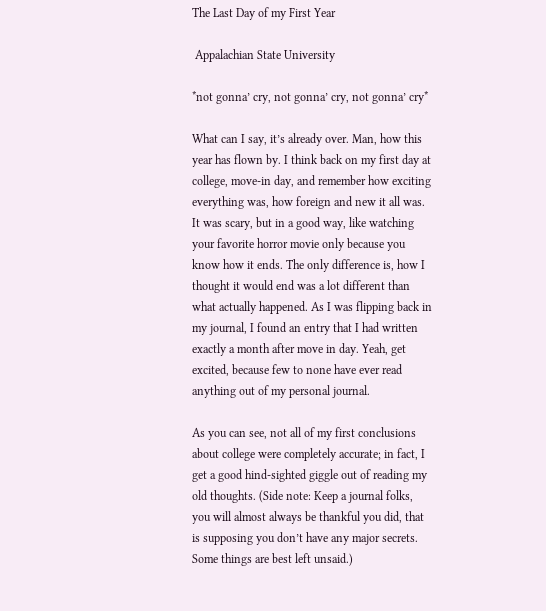The Last Day of my First Year

 Appalachian State University

*not gonna’ cry, not gonna’ cry, not gonna’ cry*

What can I say, it’s already over. Man, how this year has flown by. I think back on my first day at college, move-in day, and remember how exciting everything was, how foreign and new it all was. It was scary, but in a good way, like watching your favorite horror movie only because you know how it ends. The only difference is, how I thought it would end was a lot different than what actually happened. As I was flipping back in my journal, I found an entry that I had written exactly a month after move in day. Yeah, get excited, because few to none have ever read anything out of my personal journal.

As you can see, not all of my first conclusions about college were completely accurate; in fact, I get a good hind-sighted giggle out of reading my old thoughts. (Side note: Keep a journal folks, you will almost always be thankful you did, that is supposing you don’t have any major secrets. Some things are best left unsaid.)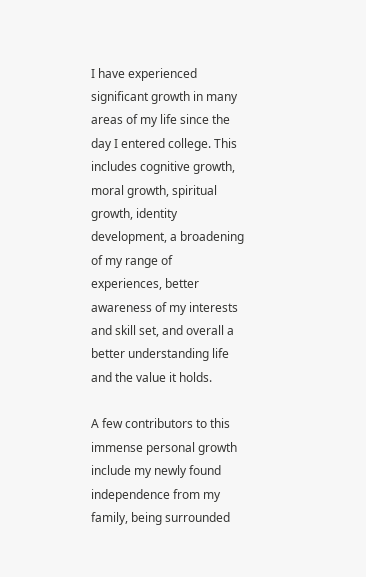I have experienced significant growth in many areas of my life since the day I entered college. This includes cognitive growth, moral growth, spiritual growth, identity development, a broadening of my range of experiences, better awareness of my interests and skill set, and overall a better understanding life and the value it holds.

A few contributors to this immense personal growth include my newly found independence from my family, being surrounded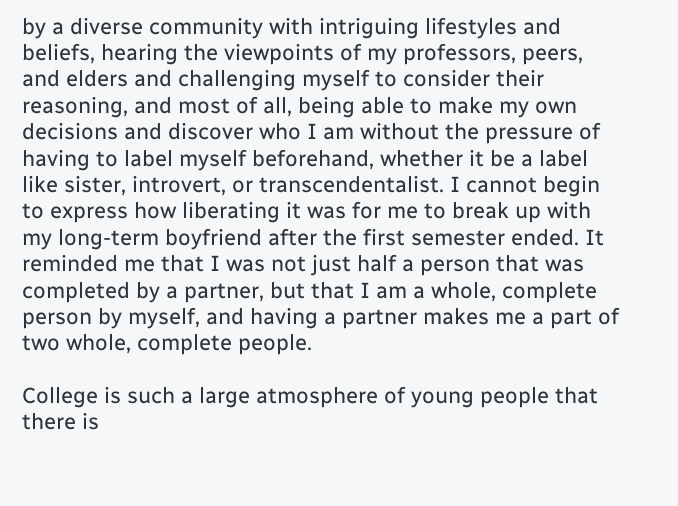by a diverse community with intriguing lifestyles and beliefs, hearing the viewpoints of my professors, peers, and elders and challenging myself to consider their reasoning, and most of all, being able to make my own decisions and discover who I am without the pressure of having to label myself beforehand, whether it be a label like sister, introvert, or transcendentalist. I cannot begin to express how liberating it was for me to break up with my long-term boyfriend after the first semester ended. It reminded me that I was not just half a person that was completed by a partner, but that I am a whole, complete person by myself, and having a partner makes me a part of two whole, complete people.

College is such a large atmosphere of young people that there is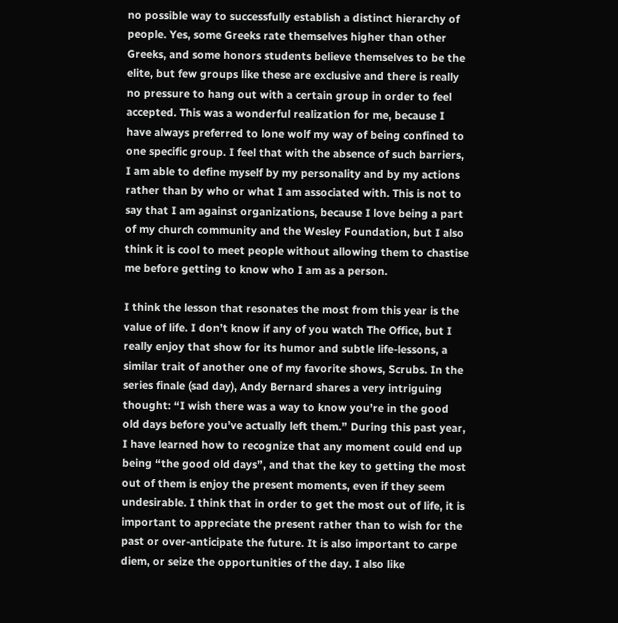no possible way to successfully establish a distinct hierarchy of people. Yes, some Greeks rate themselves higher than other Greeks, and some honors students believe themselves to be the elite, but few groups like these are exclusive and there is really no pressure to hang out with a certain group in order to feel accepted. This was a wonderful realization for me, because I have always preferred to lone wolf my way of being confined to one specific group. I feel that with the absence of such barriers, I am able to define myself by my personality and by my actions rather than by who or what I am associated with. This is not to say that I am against organizations, because I love being a part of my church community and the Wesley Foundation, but I also think it is cool to meet people without allowing them to chastise me before getting to know who I am as a person.

I think the lesson that resonates the most from this year is the value of life. I don’t know if any of you watch The Office, but I really enjoy that show for its humor and subtle life-lessons, a similar trait of another one of my favorite shows, Scrubs. In the series finale (sad day), Andy Bernard shares a very intriguing thought: “I wish there was a way to know you’re in the good old days before you’ve actually left them.” During this past year, I have learned how to recognize that any moment could end up being “the good old days”, and that the key to getting the most out of them is enjoy the present moments, even if they seem undesirable. I think that in order to get the most out of life, it is important to appreciate the present rather than to wish for the past or over-anticipate the future. It is also important to carpe diem, or seize the opportunities of the day. I also like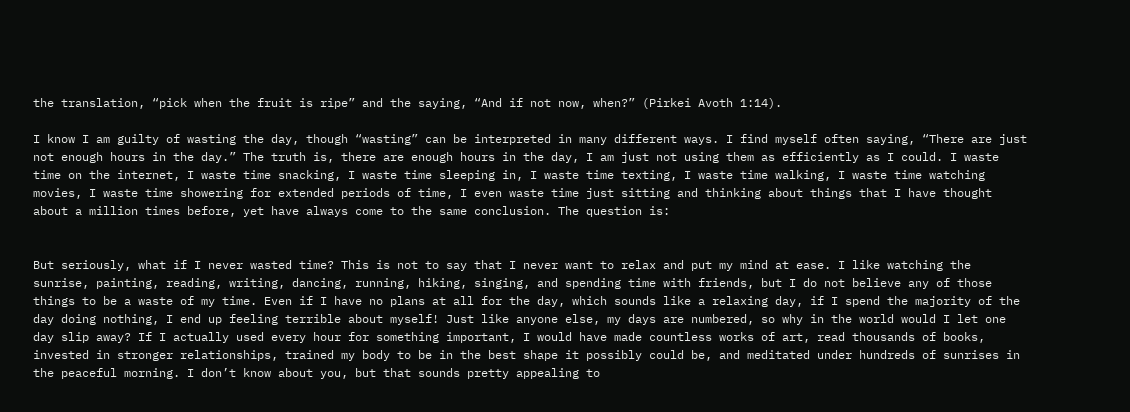the translation, “pick when the fruit is ripe” and the saying, “And if not now, when?” (Pirkei Avoth 1:14).

I know I am guilty of wasting the day, though “wasting” can be interpreted in many different ways. I find myself often saying, “There are just not enough hours in the day.” The truth is, there are enough hours in the day, I am just not using them as efficiently as I could. I waste time on the internet, I waste time snacking, I waste time sleeping in, I waste time texting, I waste time walking, I waste time watching movies, I waste time showering for extended periods of time, I even waste time just sitting and thinking about things that I have thought about a million times before, yet have always come to the same conclusion. The question is:


But seriously, what if I never wasted time? This is not to say that I never want to relax and put my mind at ease. I like watching the sunrise, painting, reading, writing, dancing, running, hiking, singing, and spending time with friends, but I do not believe any of those things to be a waste of my time. Even if I have no plans at all for the day, which sounds like a relaxing day, if I spend the majority of the day doing nothing, I end up feeling terrible about myself! Just like anyone else, my days are numbered, so why in the world would I let one day slip away? If I actually used every hour for something important, I would have made countless works of art, read thousands of books, invested in stronger relationships, trained my body to be in the best shape it possibly could be, and meditated under hundreds of sunrises in the peaceful morning. I don’t know about you, but that sounds pretty appealing to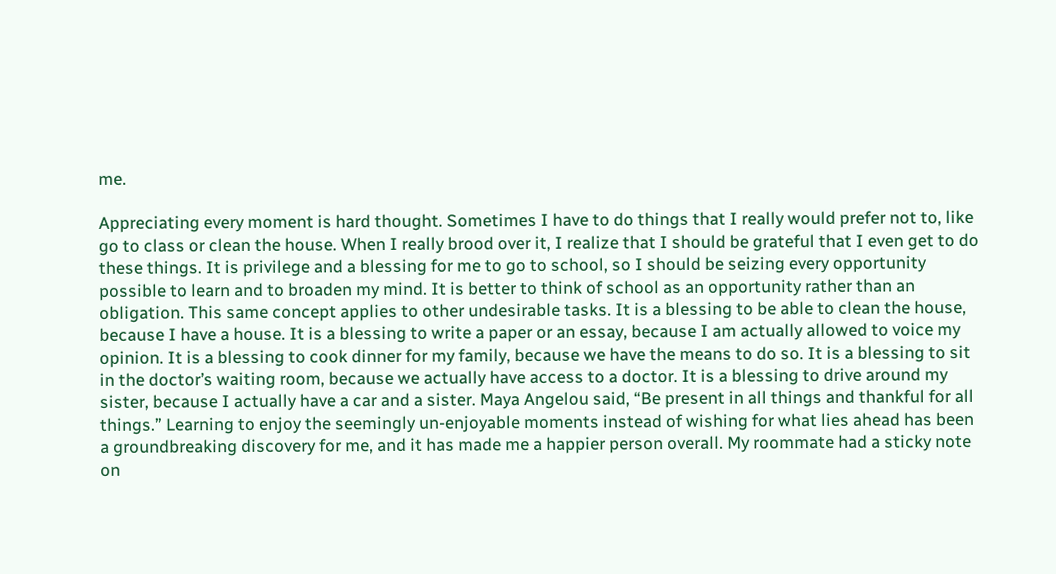me.

Appreciating every moment is hard thought. Sometimes I have to do things that I really would prefer not to, like go to class or clean the house. When I really brood over it, I realize that I should be grateful that I even get to do these things. It is privilege and a blessing for me to go to school, so I should be seizing every opportunity possible to learn and to broaden my mind. It is better to think of school as an opportunity rather than an obligation. This same concept applies to other undesirable tasks. It is a blessing to be able to clean the house, because I have a house. It is a blessing to write a paper or an essay, because I am actually allowed to voice my opinion. It is a blessing to cook dinner for my family, because we have the means to do so. It is a blessing to sit in the doctor’s waiting room, because we actually have access to a doctor. It is a blessing to drive around my sister, because I actually have a car and a sister. Maya Angelou said, “Be present in all things and thankful for all things.” Learning to enjoy the seemingly un-enjoyable moments instead of wishing for what lies ahead has been a groundbreaking discovery for me, and it has made me a happier person overall. My roommate had a sticky note on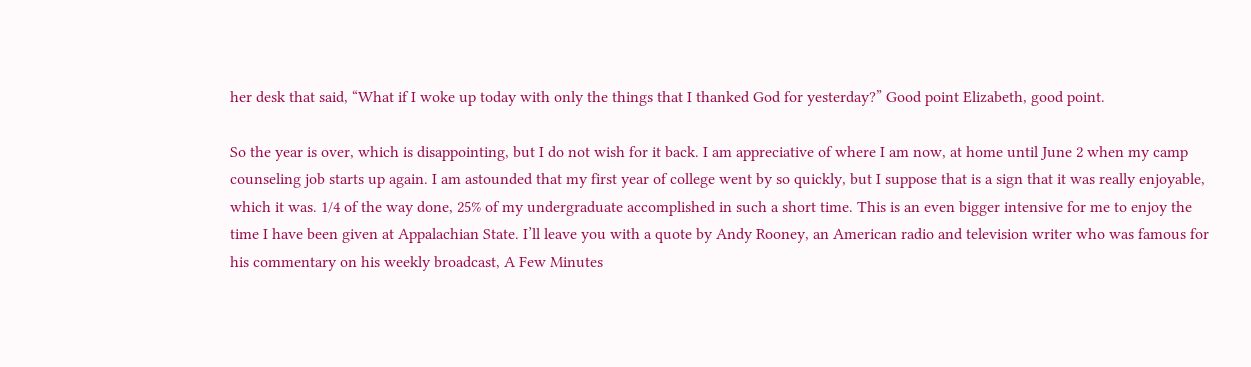her desk that said, “What if I woke up today with only the things that I thanked God for yesterday?” Good point Elizabeth, good point.

So the year is over, which is disappointing, but I do not wish for it back. I am appreciative of where I am now, at home until June 2 when my camp counseling job starts up again. I am astounded that my first year of college went by so quickly, but I suppose that is a sign that it was really enjoyable, which it was. 1/4 of the way done, 25% of my undergraduate accomplished in such a short time. This is an even bigger intensive for me to enjoy the time I have been given at Appalachian State. I’ll leave you with a quote by Andy Rooney, an American radio and television writer who was famous for his commentary on his weekly broadcast, A Few Minutes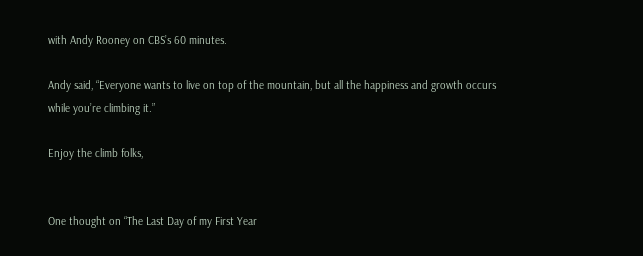with Andy Rooney on CBS’s 60 minutes.

Andy said, “Everyone wants to live on top of the mountain, but all the happiness and growth occurs while you’re climbing it.”

Enjoy the climb folks,


One thought on “The Last Day of my First Year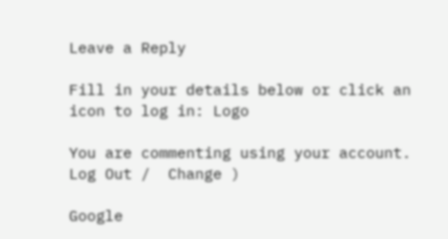Leave a Reply

Fill in your details below or click an icon to log in: Logo

You are commenting using your account. Log Out /  Change )

Google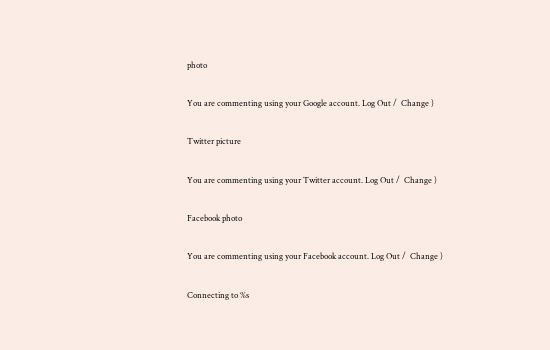photo

You are commenting using your Google account. Log Out /  Change )

Twitter picture

You are commenting using your Twitter account. Log Out /  Change )

Facebook photo

You are commenting using your Facebook account. Log Out /  Change )

Connecting to %s